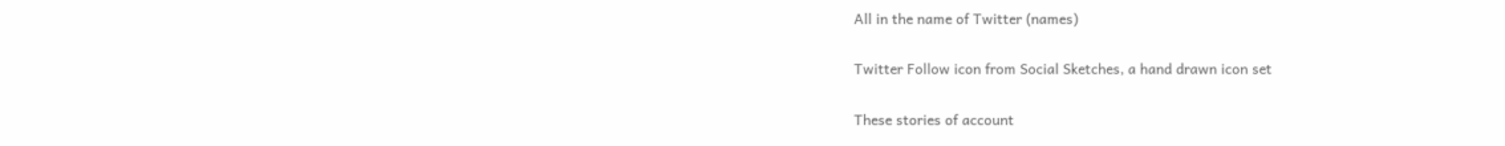All in the name of Twitter (names)

Twitter Follow icon from Social Sketches, a hand drawn icon set

These stories of account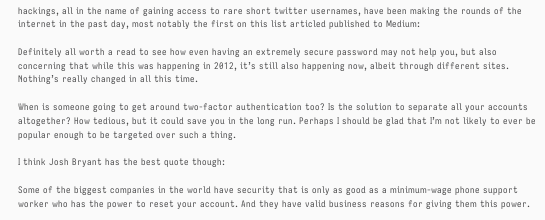hackings, all in the name of gaining access to rare short twitter usernames, have been making the rounds of the internet in the past day, most notably the first on this list articled published to Medium:

Definitely all worth a read to see how even having an extremely secure password may not help you, but also concerning that while this was happening in 2012, it’s still also happening now, albeit through different sites. Nothing’s really changed in all this time.

When is someone going to get around two-factor authentication too? Is the solution to separate all your accounts altogether? How tedious, but it could save you in the long run. Perhaps I should be glad that I’m not likely to ever be popular enough to be targeted over such a thing.

I think Josh Bryant has the best quote though:

Some of the biggest companies in the world have security that is only as good as a minimum-wage phone support worker who has the power to reset your account. And they have valid business reasons for giving them this power.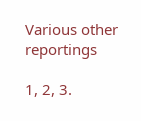Various other reportings

1, 2, 3.